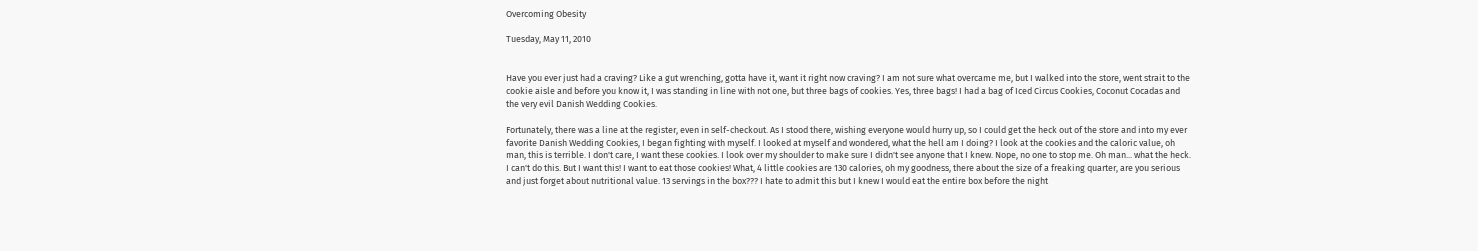Overcoming Obesity

Tuesday, May 11, 2010


Have you ever just had a craving? Like a gut wrenching, gotta have it, want it right now craving? I am not sure what overcame me, but I walked into the store, went strait to the cookie aisle and before you know it, I was standing in line with not one, but three bags of cookies. Yes, three bags! I had a bag of Iced Circus Cookies, Coconut Cocadas and the very evil Danish Wedding Cookies.

Fortunately, there was a line at the register, even in self-checkout. As I stood there, wishing everyone would hurry up, so I could get the heck out of the store and into my ever favorite Danish Wedding Cookies, I began fighting with myself. I looked at myself and wondered, what the hell am I doing? I look at the cookies and the caloric value, oh man, this is terrible. I don't care, I want these cookies. I look over my shoulder to make sure I didn't see anyone that I knew. Nope, no one to stop me. Oh man... what the heck. I can't do this. But I want this! I want to eat those cookies! What, 4 little cookies are 130 calories, oh my goodness, there about the size of a freaking quarter, are you serious and just forget about nutritional value. 13 servings in the box??? I hate to admit this but I knew I would eat the entire box before the night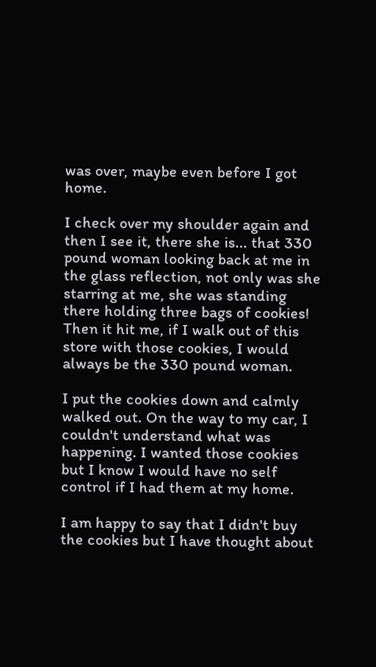was over, maybe even before I got home.

I check over my shoulder again and then I see it, there she is... that 330 pound woman looking back at me in the glass reflection, not only was she starring at me, she was standing there holding three bags of cookies! Then it hit me, if I walk out of this store with those cookies, I would always be the 330 pound woman.

I put the cookies down and calmly walked out. On the way to my car, I couldn't understand what was happening. I wanted those cookies but I know I would have no self control if I had them at my home.

I am happy to say that I didn't buy the cookies but I have thought about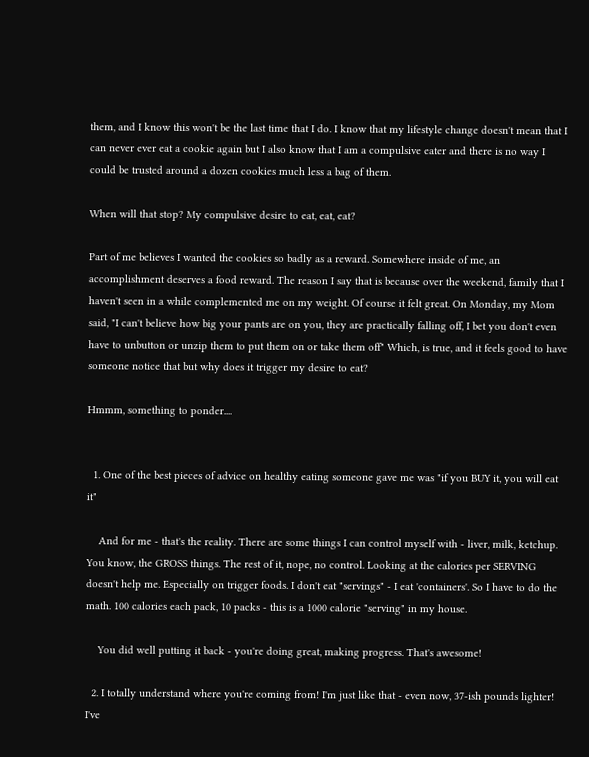them, and I know this won't be the last time that I do. I know that my lifestyle change doesn't mean that I can never ever eat a cookie again but I also know that I am a compulsive eater and there is no way I could be trusted around a dozen cookies much less a bag of them.

When will that stop? My compulsive desire to eat, eat, eat?

Part of me believes I wanted the cookies so badly as a reward. Somewhere inside of me, an accomplishment deserves a food reward. The reason I say that is because over the weekend, family that I haven't seen in a while complemented me on my weight. Of course it felt great. On Monday, my Mom said, "I can't believe how big your pants are on you, they are practically falling off, I bet you don't even have to unbutton or unzip them to put them on or take them off" Which, is true, and it feels good to have someone notice that but why does it trigger my desire to eat?

Hmmm, something to ponder....


  1. One of the best pieces of advice on healthy eating someone gave me was "if you BUY it, you will eat it"

    And for me - that's the reality. There are some things I can control myself with - liver, milk, ketchup. You know, the GROSS things. The rest of it, nope, no control. Looking at the calories per SERVING doesn't help me. Especially on trigger foods. I don't eat "servings" - I eat 'containers'. So I have to do the math. 100 calories each pack, 10 packs - this is a 1000 calorie "serving" in my house.

    You did well putting it back - you're doing great, making progress. That's awesome!

  2. I totally understand where you're coming from! I'm just like that - even now, 37-ish pounds lighter! I've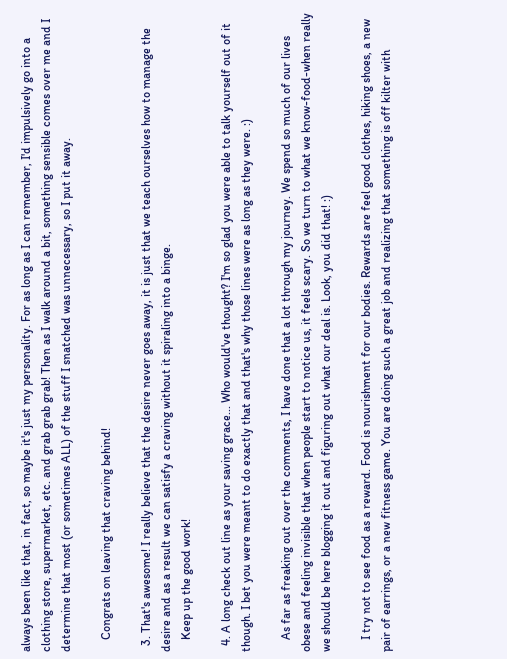always been like that, in fact, so maybe it's just my personality. For as long as I can remember, I'd impulsively go into a clothing store, supermarket, etc. and grab grab grab! Then as I walk around a bit, something sensible comes over me and I determine that most (or sometimes ALL) of the stuff I snatched was unnecessary, so I put it away.

    Congrats on leaving that craving behind!

  3. That's awesome! I really believe that the desire never goes away, it is just that we teach ourselves how to manage the desire and as a result we can satisfy a craving without it spiraling into a binge.
    Keep up the good work!

  4. A long check out line as your saving grace... Who would've thought? I'm so glad you were able to talk yourself out of it though. I bet you were meant to do exactly that and that's why those lines were as long as they were. :)

    As far as freaking out over the comments, I have done that a lot through my journey. We spend so much of our lives obese and feeling invisible that when people start to notice us, it feels scary. So we turn to what we know-food-when really we should be here blogging it out and figuring out what our deal is. Look, you did that! :)

    I try not to see food as a reward. Food is nourishment for our bodies. Rewards are feel good clothes, hiking shoes, a new pair of earrings, or a new fitness game. You are doing such a great job and realizing that something is off kilter with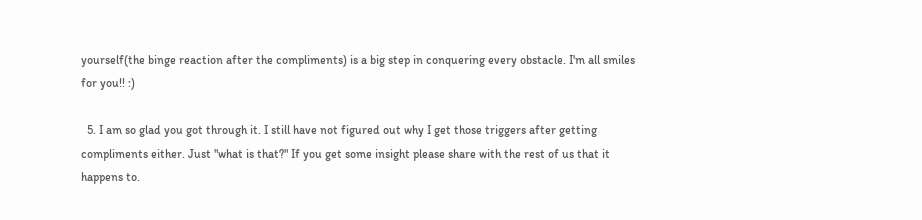yourself(the binge reaction after the compliments) is a big step in conquering every obstacle. I'm all smiles for you!! :)

  5. I am so glad you got through it. I still have not figured out why I get those triggers after getting compliments either. Just "what is that?" If you get some insight please share with the rest of us that it happens to.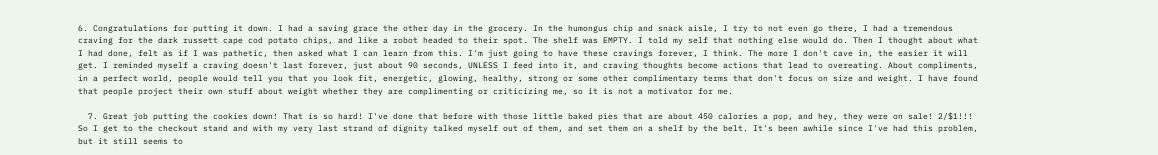6. Congratulations for putting it down. I had a saving grace the other day in the grocery. In the humongus chip and snack aisle, I try to not even go there, I had a tremendous craving for the dark russett cape cod potato chips, and like a robot headed to their spot. The shelf was EMPTY. I told my self that nothing else would do. Then I thought about what I had done, felt as if I was pathetic, then asked what I can learn from this. I'm just going to have these cravings forever, I think. The more I don't cave in, the easier it will get. I reminded myself a craving doesn't last forever, just about 90 seconds, UNLESS I feed into it, and craving thoughts become actions that lead to overeating. About compliments, in a perfect world, people would tell you that you look fit, energetic, glowing, healthy, strong or some other complimentary terms that don't focus on size and weight. I have found that people project their own stuff about weight whether they are complimenting or criticizing me, so it is not a motivator for me.

  7. Great job putting the cookies down! That is so hard! I've done that before with those little baked pies that are about 450 calories a pop, and hey, they were on sale! 2/$1!!! So I get to the checkout stand and with my very last strand of dignity talked myself out of them, and set them on a shelf by the belt. It's been awhile since I've had this problem, but it still seems to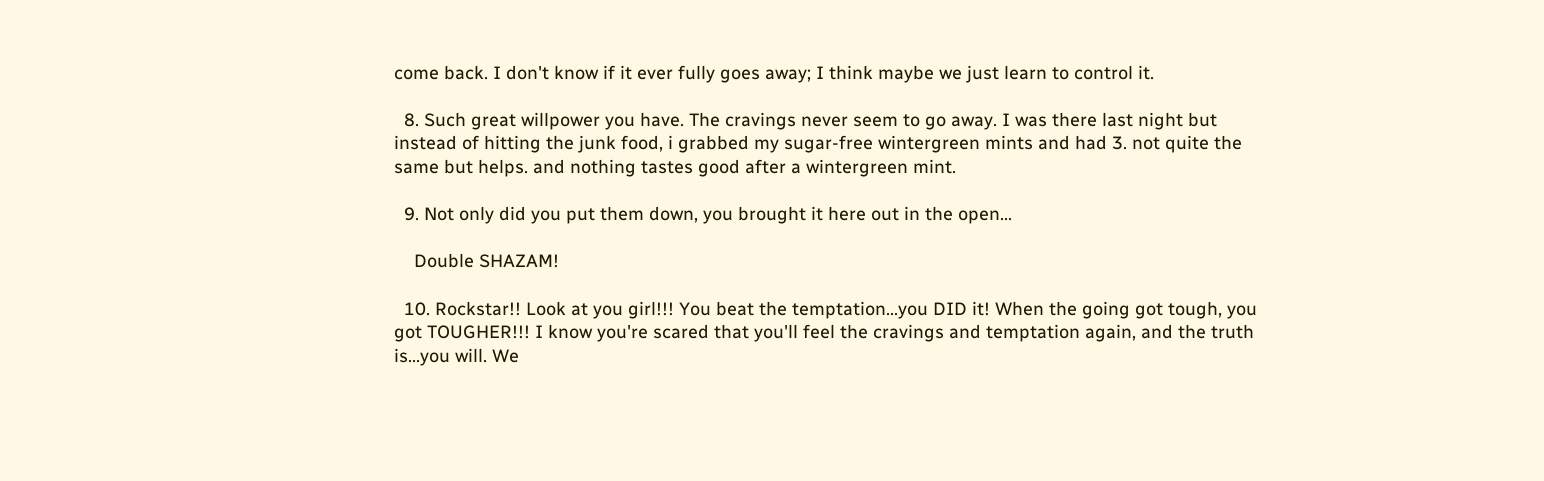come back. I don't know if it ever fully goes away; I think maybe we just learn to control it.

  8. Such great willpower you have. The cravings never seem to go away. I was there last night but instead of hitting the junk food, i grabbed my sugar-free wintergreen mints and had 3. not quite the same but helps. and nothing tastes good after a wintergreen mint.

  9. Not only did you put them down, you brought it here out in the open...

    Double SHAZAM!

  10. Rockstar!! Look at you girl!!! You beat the temptation...you DID it! When the going got tough, you got TOUGHER!!! I know you're scared that you'll feel the cravings and temptation again, and the truth is...you will. We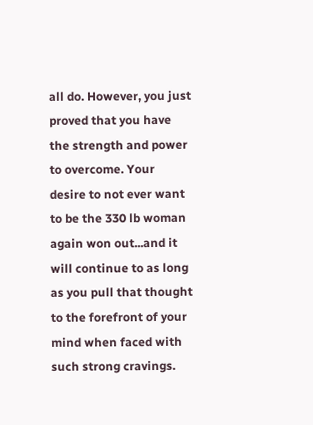all do. However, you just proved that you have the strength and power to overcome. Your desire to not ever want to be the 330 lb woman again won out...and it will continue to as long as you pull that thought to the forefront of your mind when faced with such strong cravings.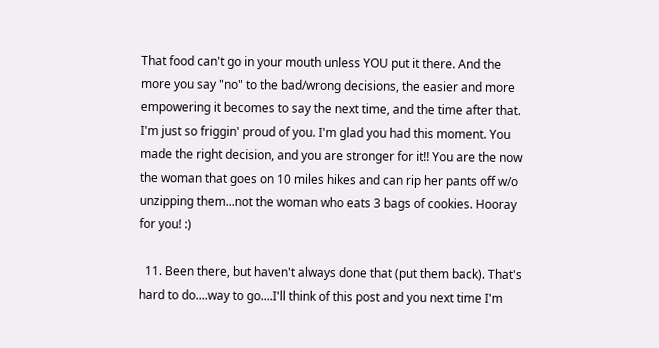That food can't go in your mouth unless YOU put it there. And the more you say "no" to the bad/wrong decisions, the easier and more empowering it becomes to say the next time, and the time after that. I'm just so friggin' proud of you. I'm glad you had this moment. You made the right decision, and you are stronger for it!! You are the now the woman that goes on 10 miles hikes and can rip her pants off w/o unzipping them...not the woman who eats 3 bags of cookies. Hooray for you! :)

  11. Been there, but haven't always done that (put them back). That's hard to do....way to go....I'll think of this post and you next time I'm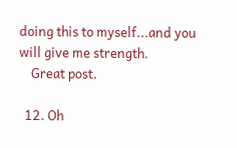doing this to myself...and you will give me strength.
    Great post.

  12. Oh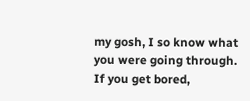my gosh, I so know what you were going through. If you get bored,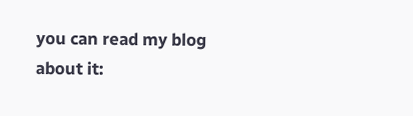you can read my blog about it: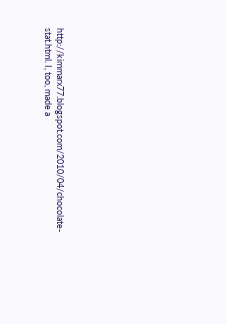http://kimmarx77.blogspot.com/2010/04/chocolate-stat.html. I, too, made a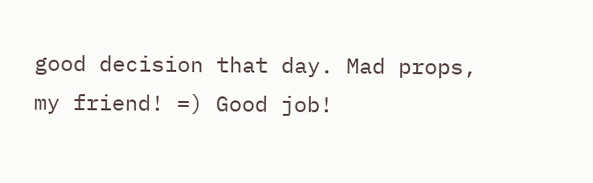good decision that day. Mad props, my friend! =) Good job!